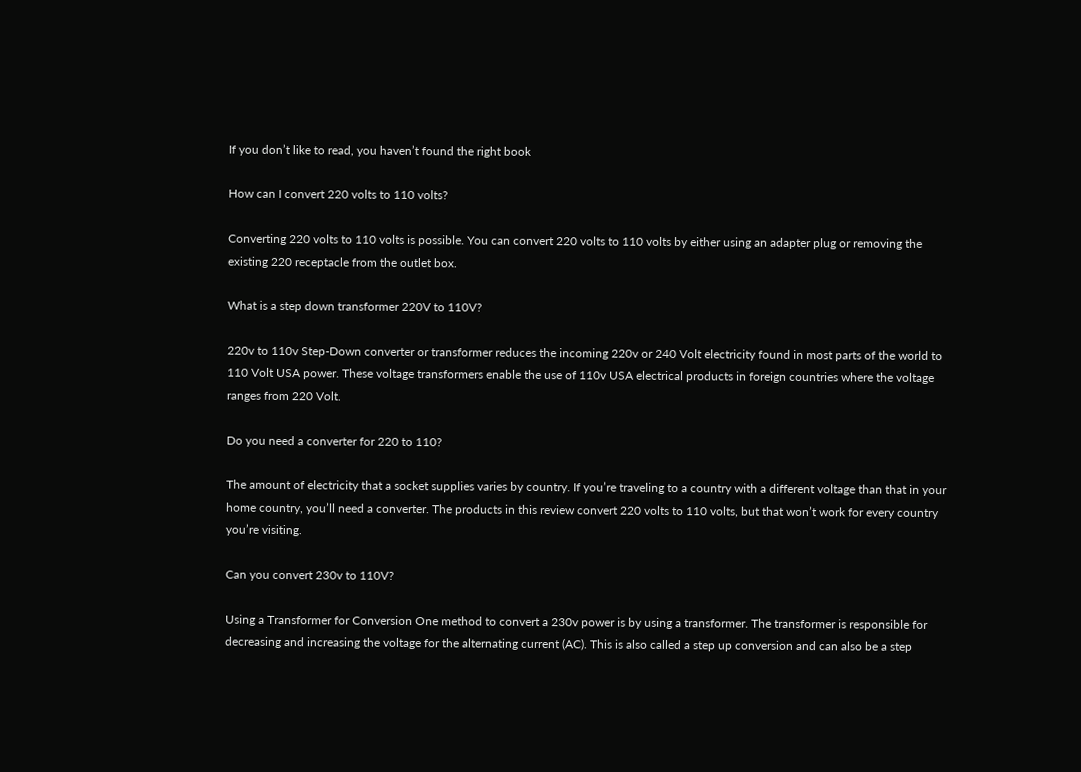If you don’t like to read, you haven’t found the right book

How can I convert 220 volts to 110 volts?

Converting 220 volts to 110 volts is possible. You can convert 220 volts to 110 volts by either using an adapter plug or removing the existing 220 receptacle from the outlet box.

What is a step down transformer 220V to 110V?

220v to 110v Step-Down converter or transformer reduces the incoming 220v or 240 Volt electricity found in most parts of the world to 110 Volt USA power. These voltage transformers enable the use of 110v USA electrical products in foreign countries where the voltage ranges from 220 Volt.

Do you need a converter for 220 to 110?

The amount of electricity that a socket supplies varies by country. If you’re traveling to a country with a different voltage than that in your home country, you’ll need a converter. The products in this review convert 220 volts to 110 volts, but that won’t work for every country you’re visiting.

Can you convert 230v to 110V?

Using a Transformer for Conversion One method to convert a 230v power is by using a transformer. The transformer is responsible for decreasing and increasing the voltage for the alternating current (AC). This is also called a step up conversion and can also be a step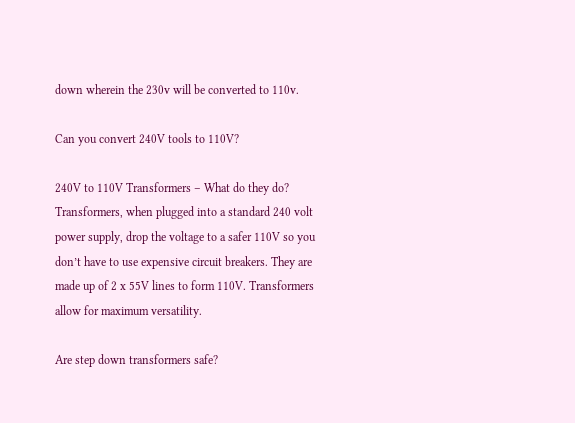down wherein the 230v will be converted to 110v.

Can you convert 240V tools to 110V?

240V to 110V Transformers – What do they do? Transformers, when plugged into a standard 240 volt power supply, drop the voltage to a safer 110V so you don’t have to use expensive circuit breakers. They are made up of 2 x 55V lines to form 110V. Transformers allow for maximum versatility.

Are step down transformers safe?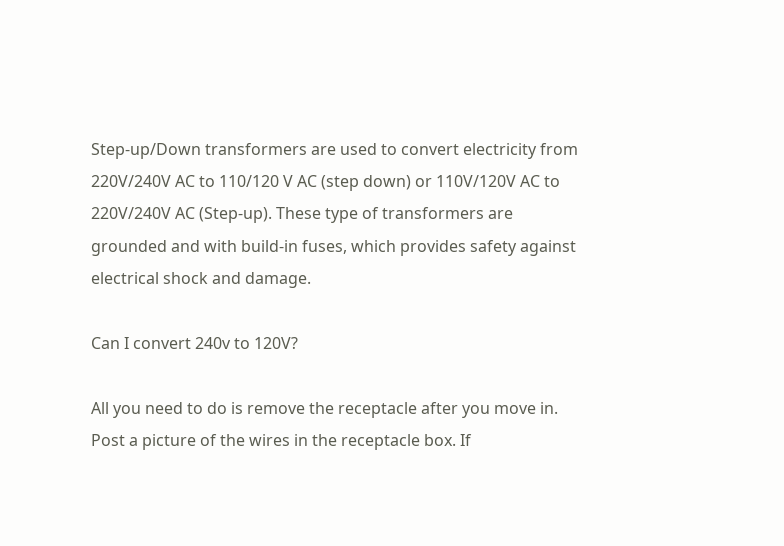Step-up/Down transformers are used to convert electricity from 220V/240V AC to 110/120 V AC (step down) or 110V/120V AC to 220V/240V AC (Step-up). These type of transformers are grounded and with build-in fuses, which provides safety against electrical shock and damage.

Can I convert 240v to 120V?

All you need to do is remove the receptacle after you move in. Post a picture of the wires in the receptacle box. If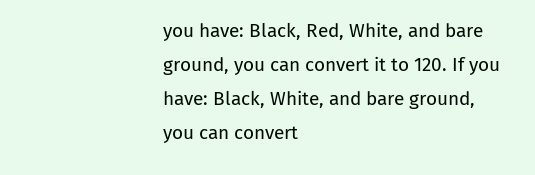you have: Black, Red, White, and bare ground, you can convert it to 120. If you have: Black, White, and bare ground, you can convert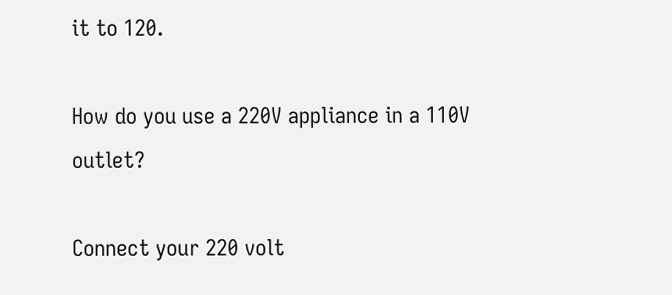it to 120.

How do you use a 220V appliance in a 110V outlet?

Connect your 220 volt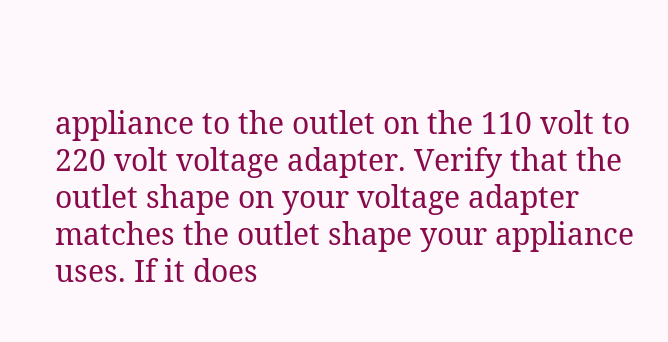appliance to the outlet on the 110 volt to 220 volt voltage adapter. Verify that the outlet shape on your voltage adapter matches the outlet shape your appliance uses. If it does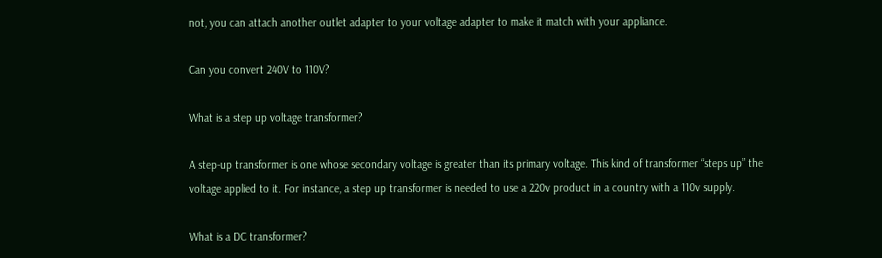not, you can attach another outlet adapter to your voltage adapter to make it match with your appliance.

Can you convert 240V to 110V?

What is a step up voltage transformer?

A step-up transformer is one whose secondary voltage is greater than its primary voltage. This kind of transformer “steps up” the voltage applied to it. For instance, a step up transformer is needed to use a 220v product in a country with a 110v supply.

What is a DC transformer?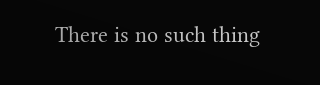There is no such thing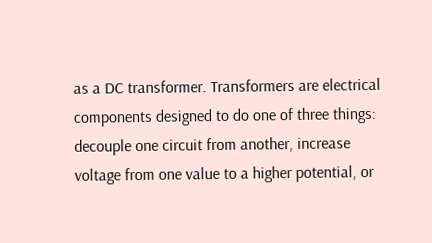as a DC transformer. Transformers are electrical components designed to do one of three things: decouple one circuit from another, increase voltage from one value to a higher potential, or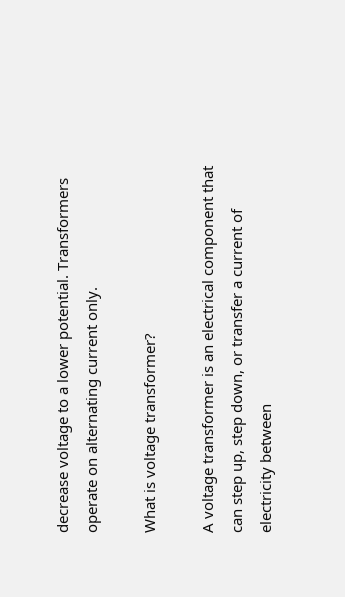decrease voltage to a lower potential. Transformers operate on alternating current only.

What is voltage transformer?

A voltage transformer is an electrical component that can step up, step down, or transfer a current of electricity between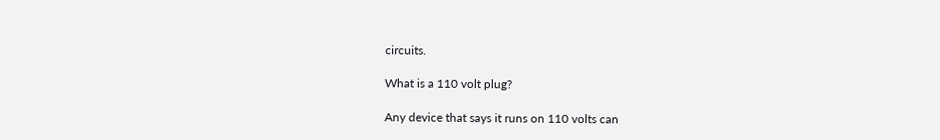circuits.

What is a 110 volt plug?

Any device that says it runs on 110 volts can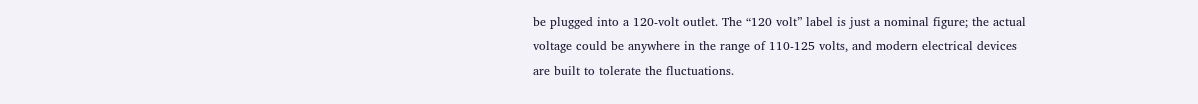be plugged into a 120-volt outlet. The “120 volt” label is just a nominal figure; the actual voltage could be anywhere in the range of 110-125 volts, and modern electrical devices are built to tolerate the fluctuations.